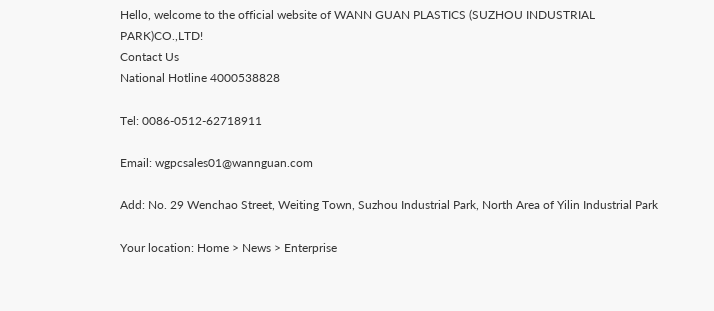Hello, welcome to the official website of WANN GUAN PLASTICS (SUZHOU INDUSTRIAL PARK)CO.,LTD!
Contact Us
National Hotline 4000538828

Tel: 0086-0512-62718911

Email: wgpcsales01@wannguan.com

Add: No. 29 Wenchao Street, Weiting Town, Suzhou Industrial Park, North Area of Yilin Industrial Park

Your location: Home > News > Enterprise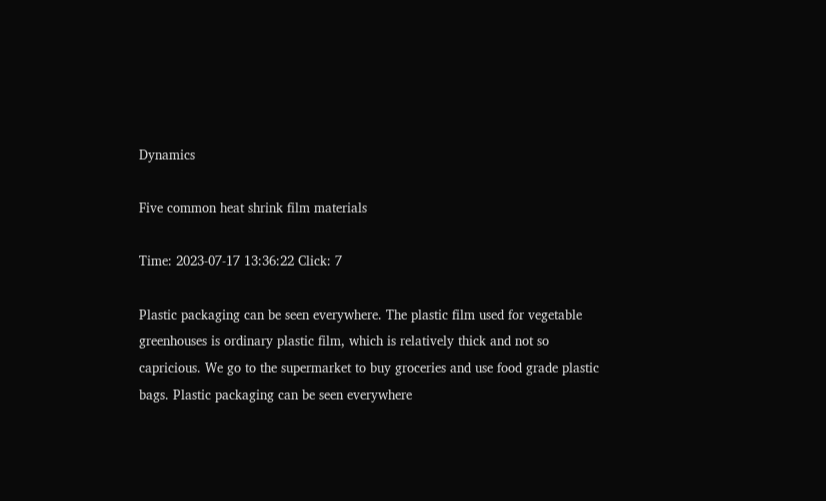Dynamics

Five common heat shrink film materials

Time: 2023-07-17 13:36:22 Click: 7

Plastic packaging can be seen everywhere. The plastic film used for vegetable greenhouses is ordinary plastic film, which is relatively thick and not so capricious. We go to the supermarket to buy groceries and use food grade plastic bags. Plastic packaging can be seen everywhere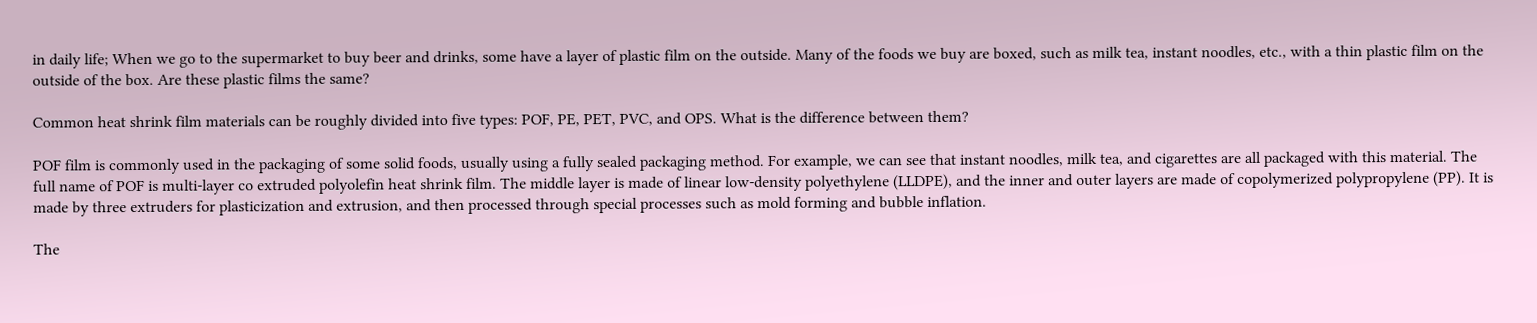in daily life; When we go to the supermarket to buy beer and drinks, some have a layer of plastic film on the outside. Many of the foods we buy are boxed, such as milk tea, instant noodles, etc., with a thin plastic film on the outside of the box. Are these plastic films the same?

Common heat shrink film materials can be roughly divided into five types: POF, PE, PET, PVC, and OPS. What is the difference between them?

POF film is commonly used in the packaging of some solid foods, usually using a fully sealed packaging method. For example, we can see that instant noodles, milk tea, and cigarettes are all packaged with this material. The full name of POF is multi-layer co extruded polyolefin heat shrink film. The middle layer is made of linear low-density polyethylene (LLDPE), and the inner and outer layers are made of copolymerized polypropylene (PP). It is made by three extruders for plasticization and extrusion, and then processed through special processes such as mold forming and bubble inflation.

The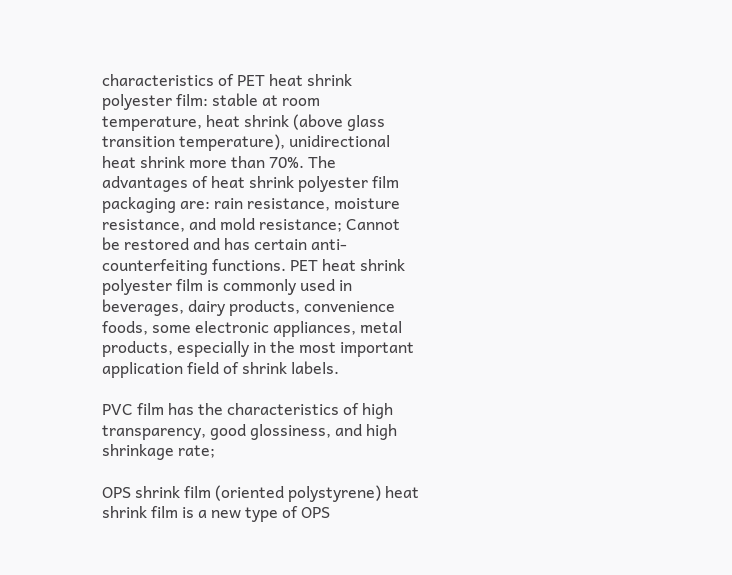characteristics of PET heat shrink polyester film: stable at room temperature, heat shrink (above glass transition temperature), unidirectional heat shrink more than 70%. The advantages of heat shrink polyester film packaging are: rain resistance, moisture resistance, and mold resistance; Cannot be restored and has certain anti-counterfeiting functions. PET heat shrink polyester film is commonly used in beverages, dairy products, convenience foods, some electronic appliances, metal products, especially in the most important application field of shrink labels.

PVC film has the characteristics of high transparency, good glossiness, and high shrinkage rate;

OPS shrink film (oriented polystyrene) heat shrink film is a new type of OPS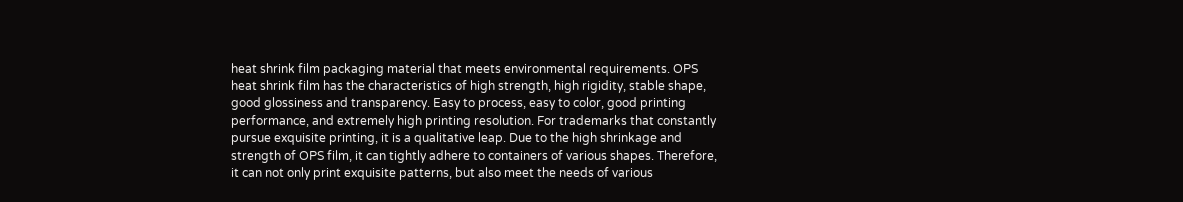heat shrink film packaging material that meets environmental requirements. OPS heat shrink film has the characteristics of high strength, high rigidity, stable shape, good glossiness and transparency. Easy to process, easy to color, good printing performance, and extremely high printing resolution. For trademarks that constantly pursue exquisite printing, it is a qualitative leap. Due to the high shrinkage and strength of OPS film, it can tightly adhere to containers of various shapes. Therefore, it can not only print exquisite patterns, but also meet the needs of various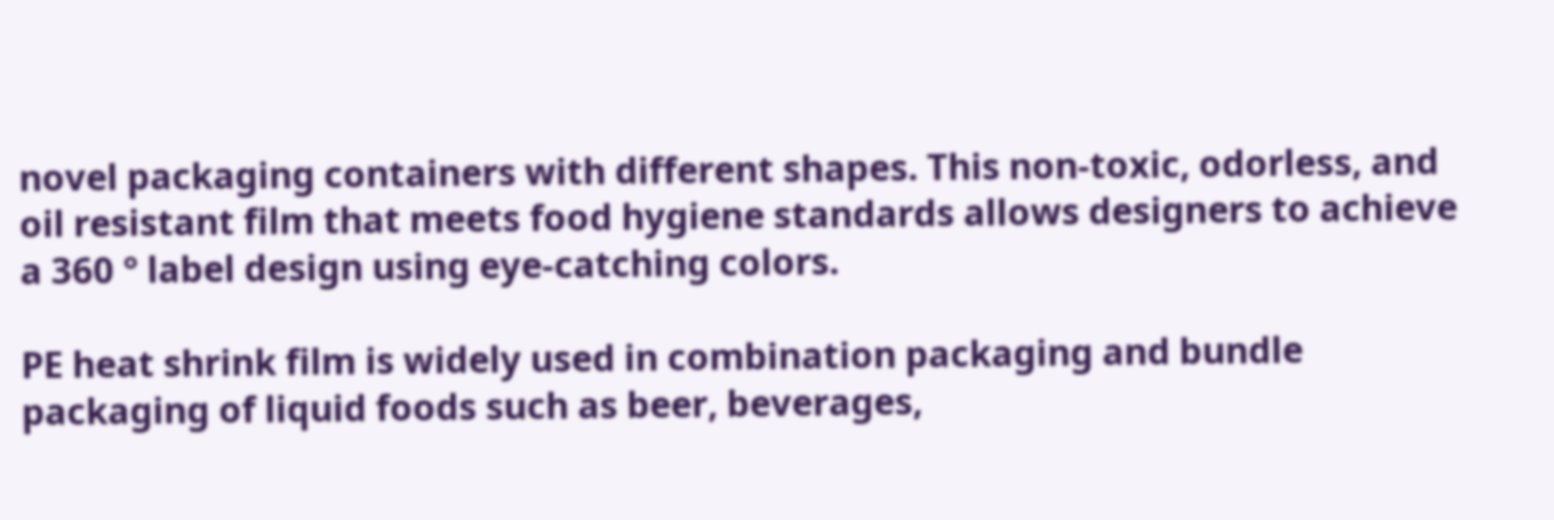novel packaging containers with different shapes. This non-toxic, odorless, and oil resistant film that meets food hygiene standards allows designers to achieve a 360 ° label design using eye-catching colors.

PE heat shrink film is widely used in combination packaging and bundle packaging of liquid foods such as beer, beverages,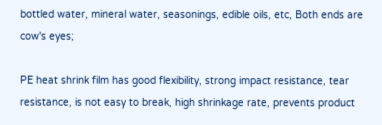bottled water, mineral water, seasonings, edible oils, etc, Both ends are cow's eyes;

PE heat shrink film has good flexibility, strong impact resistance, tear resistance, is not easy to break, high shrinkage rate, prevents product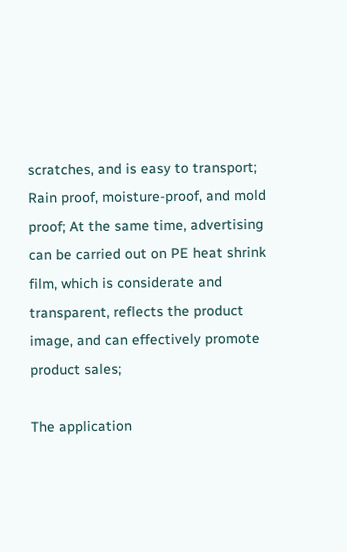scratches, and is easy to transport; Rain proof, moisture-proof, and mold proof; At the same time, advertising can be carried out on PE heat shrink film, which is considerate and transparent, reflects the product image, and can effectively promote product sales;

The application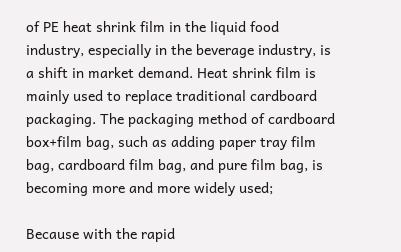of PE heat shrink film in the liquid food industry, especially in the beverage industry, is a shift in market demand. Heat shrink film is mainly used to replace traditional cardboard packaging. The packaging method of cardboard box+film bag, such as adding paper tray film bag, cardboard film bag, and pure film bag, is becoming more and more widely used;

Because with the rapid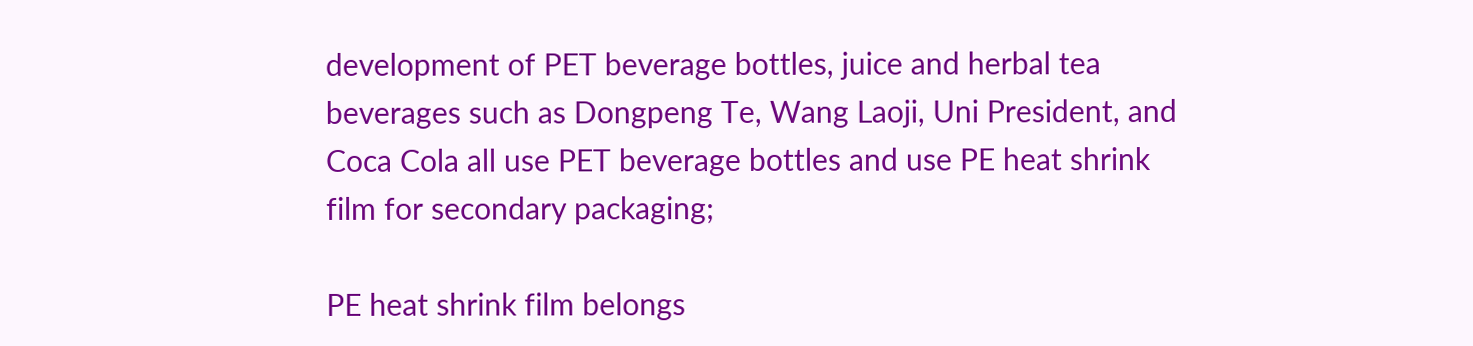development of PET beverage bottles, juice and herbal tea beverages such as Dongpeng Te, Wang Laoji, Uni President, and Coca Cola all use PET beverage bottles and use PE heat shrink film for secondary packaging;

PE heat shrink film belongs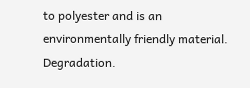to polyester and is an environmentally friendly material. Degradation.